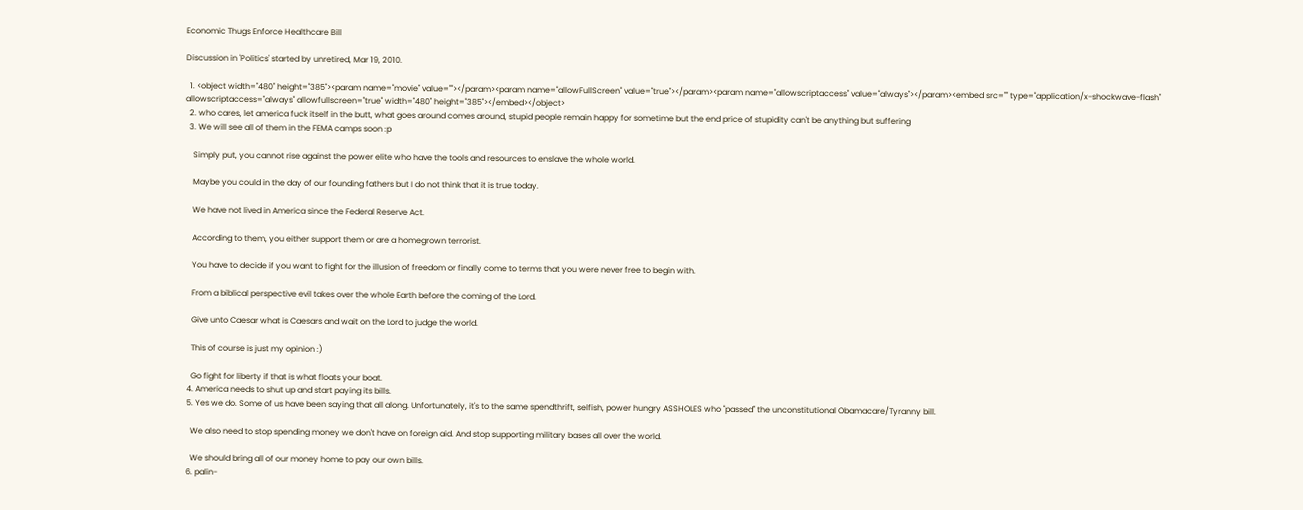Economic Thugs Enforce Healthcare Bill

Discussion in 'Politics' started by unretired, Mar 19, 2010.

  1. <object width="480" height="385"><param name="movie" value=""></param><param name="allowFullScreen" value="true"></param><param name="allowscriptaccess" value="always"></param><embed src="" type="application/x-shockwave-flash" allowscriptaccess="always" allowfullscreen="true" width="480" height="385"></embed></object>
  2. who cares, let america fuck itself in the butt, what goes around comes around, stupid people remain happy for sometime but the end price of stupidity can't be anything but suffering
  3. We will see all of them in the FEMA camps soon :p

    Simply put, you cannot rise against the power elite who have the tools and resources to enslave the whole world.

    Maybe you could in the day of our founding fathers but I do not think that it is true today.

    We have not lived in America since the Federal Reserve Act.

    According to them, you either support them or are a homegrown terrorist.

    You have to decide if you want to fight for the illusion of freedom or finally come to terms that you were never free to begin with.

    From a biblical perspective evil takes over the whole Earth before the coming of the Lord.

    Give unto Caesar what is Caesars and wait on the Lord to judge the world.

    This of course is just my opinion :)

    Go fight for liberty if that is what floats your boat.
  4. America needs to shut up and start paying its bills.
  5. Yes we do. Some of us have been saying that all along. Unfortunately, it's to the same spendthrift, selfish, power hungry ASSHOLES who "passed" the unconstitutional Obamacare/Tyranny bill.

    We also need to stop spending money we don't have on foreign aid. And stop supporting military bases all over the world.

    We should bring all of our money home to pay our own bills.
  6. palin-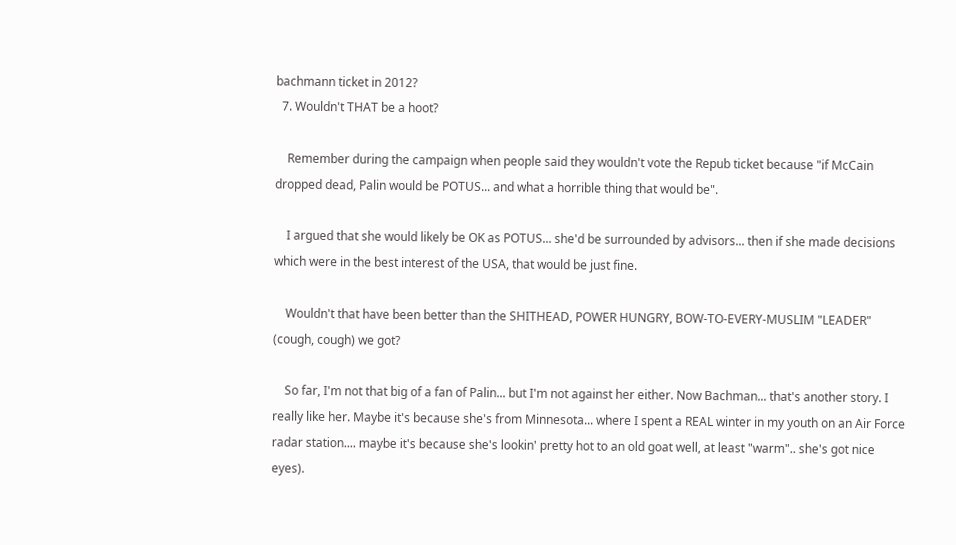bachmann ticket in 2012?
  7. Wouldn't THAT be a hoot?

    Remember during the campaign when people said they wouldn't vote the Repub ticket because "if McCain dropped dead, Palin would be POTUS... and what a horrible thing that would be".

    I argued that she would likely be OK as POTUS... she'd be surrounded by advisors... then if she made decisions which were in the best interest of the USA, that would be just fine.

    Wouldn't that have been better than the SHITHEAD, POWER HUNGRY, BOW-TO-EVERY-MUSLIM "LEADER" (cough, cough) we got?

    So far, I'm not that big of a fan of Palin... but I'm not against her either. Now Bachman... that's another story. I really like her. Maybe it's because she's from Minnesota... where I spent a REAL winter in my youth on an Air Force radar station.... maybe it's because she's lookin' pretty hot to an old goat well, at least "warm".. she's got nice eyes).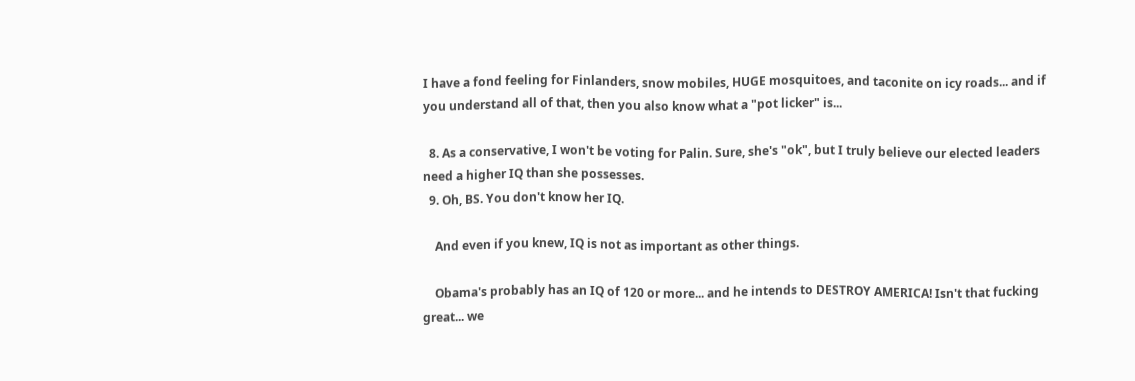I have a fond feeling for Finlanders, snow mobiles, HUGE mosquitoes, and taconite on icy roads... and if you understand all of that, then you also know what a "pot licker" is...

  8. As a conservative, I won't be voting for Palin. Sure, she's "ok", but I truly believe our elected leaders need a higher IQ than she possesses.
  9. Oh, BS. You don't know her IQ.

    And even if you knew, IQ is not as important as other things.

    Obama's probably has an IQ of 120 or more... and he intends to DESTROY AMERICA! Isn't that fucking great... we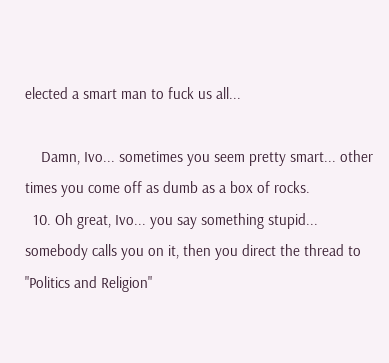elected a smart man to fuck us all...

    Damn, Ivo... sometimes you seem pretty smart... other times you come off as dumb as a box of rocks.
  10. Oh great, Ivo... you say something stupid... somebody calls you on it, then you direct the thread to "Politics and Religion"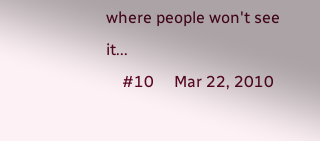where people won't see it...
    #10     Mar 22, 2010